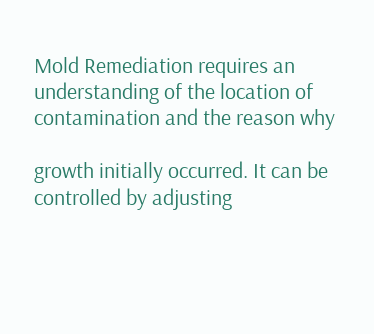Mold Remediation requires an understanding of the location of contamination and the reason why

growth initially occurred. It can be controlled by adjusting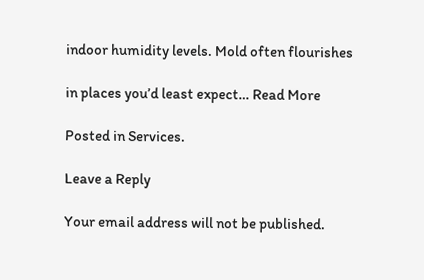indoor humidity levels. Mold often flourishes

in places you’d least expect… Read More

Posted in Services.

Leave a Reply

Your email address will not be published.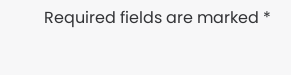Required fields are marked *